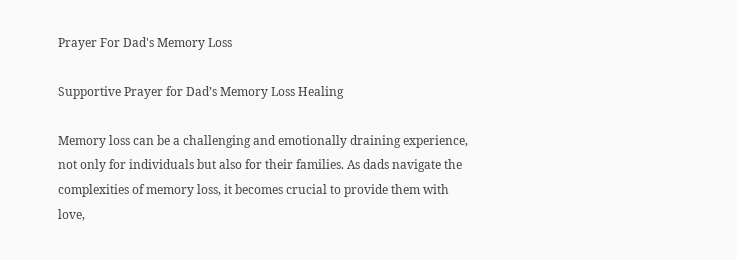Prayer For Dad's Memory Loss

Supportive Prayer for Dad’s Memory Loss Healing

Memory loss can be a challenging and emotionally draining experience, not only for individuals but also for their families. As dads navigate the complexities of memory loss, it becomes crucial to provide them with love,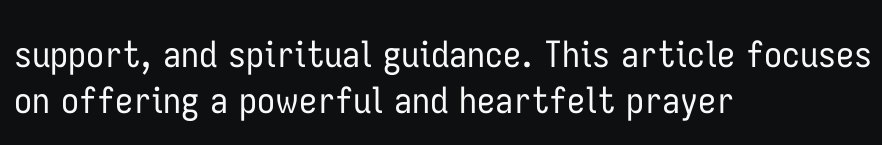support, and spiritual guidance. This article focuses on offering a powerful and heartfelt prayer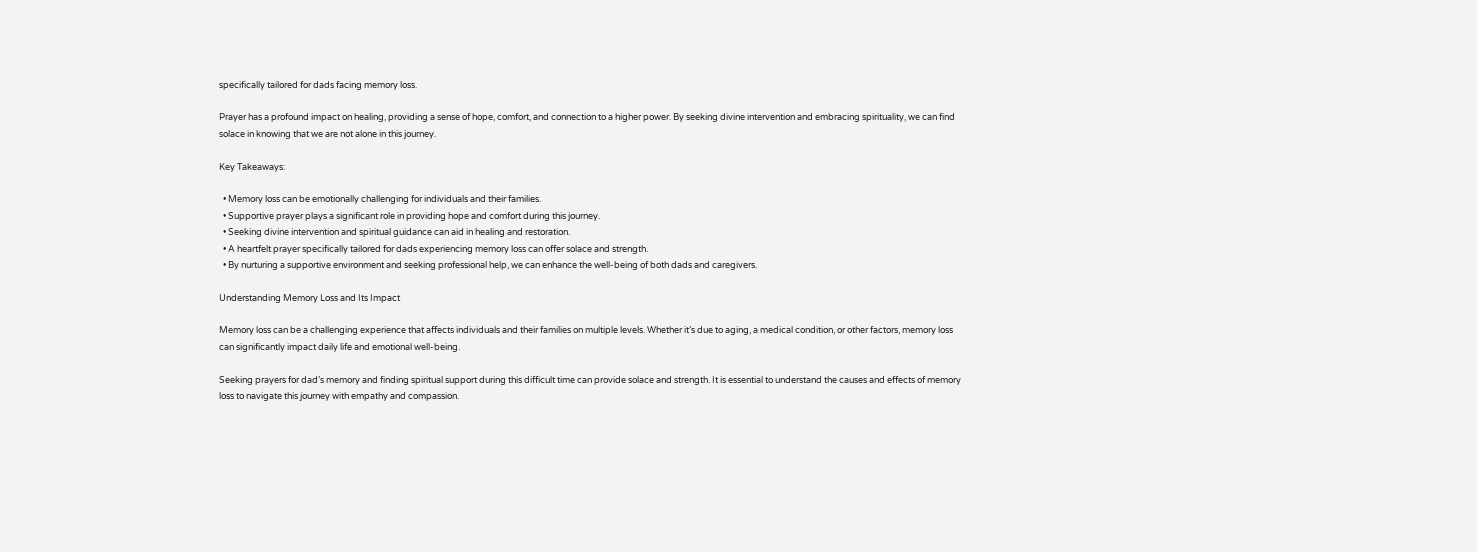specifically tailored for dads facing memory loss.

Prayer has a profound impact on healing, providing a sense of hope, comfort, and connection to a higher power. By seeking divine intervention and embracing spirituality, we can find solace in knowing that we are not alone in this journey.

Key Takeaways:

  • Memory loss can be emotionally challenging for individuals and their families.
  • Supportive prayer plays a significant role in providing hope and comfort during this journey.
  • Seeking divine intervention and spiritual guidance can aid in healing and restoration.
  • A heartfelt prayer specifically tailored for dads experiencing memory loss can offer solace and strength.
  • By nurturing a supportive environment and seeking professional help, we can enhance the well-being of both dads and caregivers.

Understanding Memory Loss and Its Impact

Memory loss can be a challenging experience that affects individuals and their families on multiple levels. Whether it’s due to aging, a medical condition, or other factors, memory loss can significantly impact daily life and emotional well-being.

Seeking prayers for dad’s memory and finding spiritual support during this difficult time can provide solace and strength. It is essential to understand the causes and effects of memory loss to navigate this journey with empathy and compassion.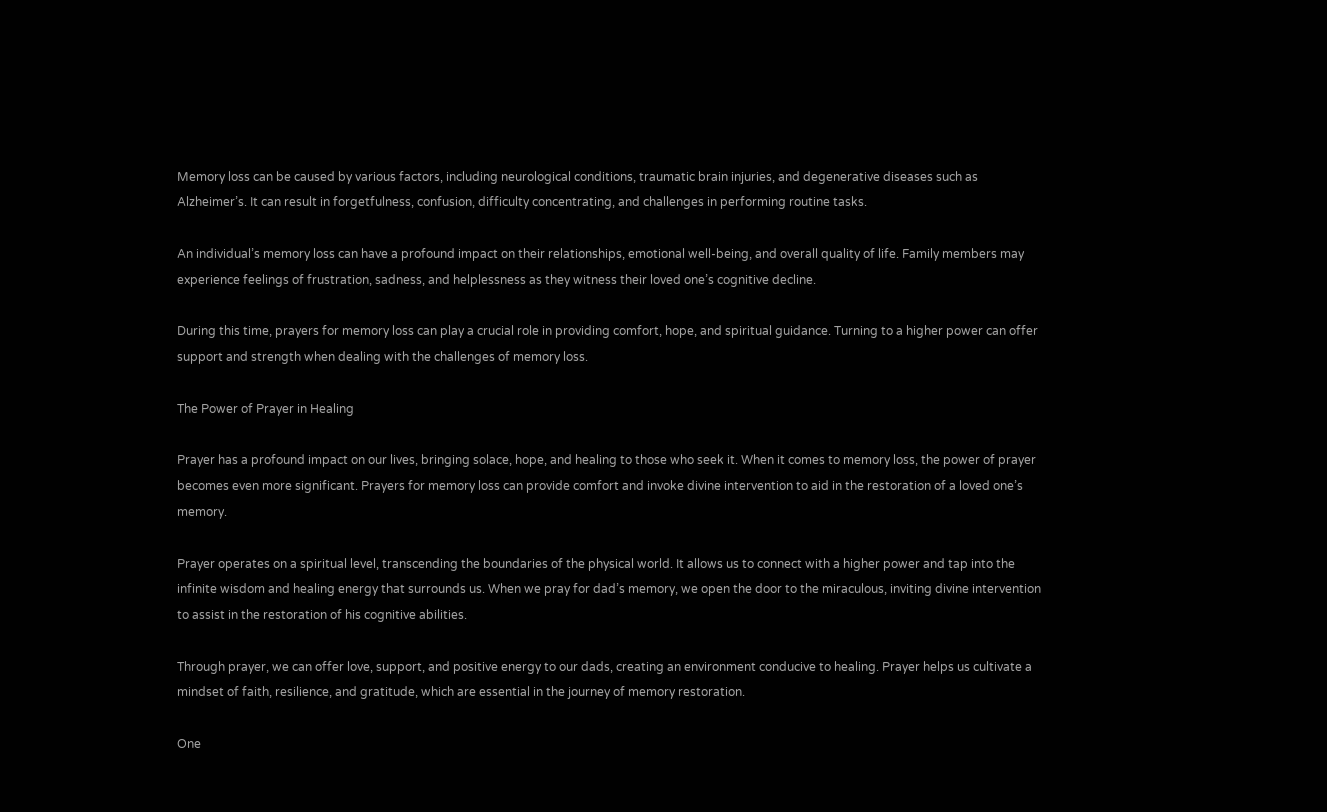Memory loss can be caused by various factors, including neurological conditions, traumatic brain injuries, and degenerative diseases such as Alzheimer’s. It can result in forgetfulness, confusion, difficulty concentrating, and challenges in performing routine tasks.

An individual’s memory loss can have a profound impact on their relationships, emotional well-being, and overall quality of life. Family members may experience feelings of frustration, sadness, and helplessness as they witness their loved one’s cognitive decline.

During this time, prayers for memory loss can play a crucial role in providing comfort, hope, and spiritual guidance. Turning to a higher power can offer support and strength when dealing with the challenges of memory loss.

The Power of Prayer in Healing

Prayer has a profound impact on our lives, bringing solace, hope, and healing to those who seek it. When it comes to memory loss, the power of prayer becomes even more significant. Prayers for memory loss can provide comfort and invoke divine intervention to aid in the restoration of a loved one’s memory.

Prayer operates on a spiritual level, transcending the boundaries of the physical world. It allows us to connect with a higher power and tap into the infinite wisdom and healing energy that surrounds us. When we pray for dad’s memory, we open the door to the miraculous, inviting divine intervention to assist in the restoration of his cognitive abilities.

Through prayer, we can offer love, support, and positive energy to our dads, creating an environment conducive to healing. Prayer helps us cultivate a mindset of faith, resilience, and gratitude, which are essential in the journey of memory restoration.

One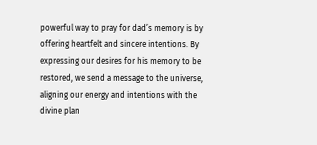powerful way to pray for dad’s memory is by offering heartfelt and sincere intentions. By expressing our desires for his memory to be restored, we send a message to the universe, aligning our energy and intentions with the divine plan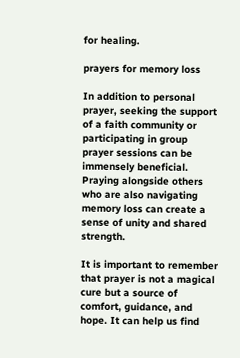for healing.

prayers for memory loss

In addition to personal prayer, seeking the support of a faith community or participating in group prayer sessions can be immensely beneficial. Praying alongside others who are also navigating memory loss can create a sense of unity and shared strength.

It is important to remember that prayer is not a magical cure but a source of comfort, guidance, and hope. It can help us find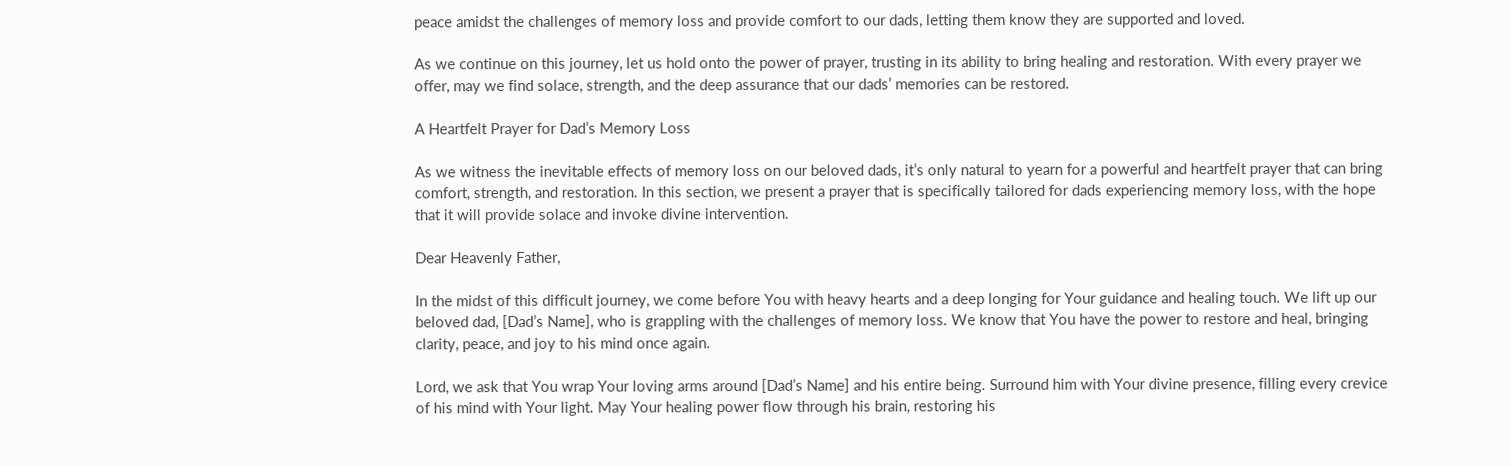peace amidst the challenges of memory loss and provide comfort to our dads, letting them know they are supported and loved.

As we continue on this journey, let us hold onto the power of prayer, trusting in its ability to bring healing and restoration. With every prayer we offer, may we find solace, strength, and the deep assurance that our dads’ memories can be restored.

A Heartfelt Prayer for Dad’s Memory Loss

As we witness the inevitable effects of memory loss on our beloved dads, it’s only natural to yearn for a powerful and heartfelt prayer that can bring comfort, strength, and restoration. In this section, we present a prayer that is specifically tailored for dads experiencing memory loss, with the hope that it will provide solace and invoke divine intervention.

Dear Heavenly Father,

In the midst of this difficult journey, we come before You with heavy hearts and a deep longing for Your guidance and healing touch. We lift up our beloved dad, [Dad’s Name], who is grappling with the challenges of memory loss. We know that You have the power to restore and heal, bringing clarity, peace, and joy to his mind once again.

Lord, we ask that You wrap Your loving arms around [Dad’s Name] and his entire being. Surround him with Your divine presence, filling every crevice of his mind with Your light. May Your healing power flow through his brain, restoring his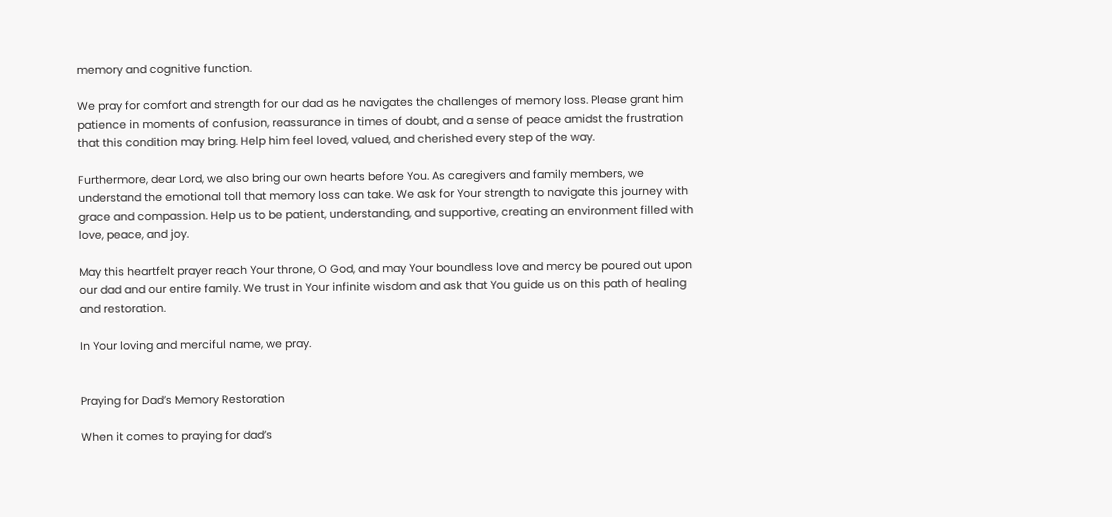memory and cognitive function.

We pray for comfort and strength for our dad as he navigates the challenges of memory loss. Please grant him patience in moments of confusion, reassurance in times of doubt, and a sense of peace amidst the frustration that this condition may bring. Help him feel loved, valued, and cherished every step of the way.

Furthermore, dear Lord, we also bring our own hearts before You. As caregivers and family members, we understand the emotional toll that memory loss can take. We ask for Your strength to navigate this journey with grace and compassion. Help us to be patient, understanding, and supportive, creating an environment filled with love, peace, and joy.

May this heartfelt prayer reach Your throne, O God, and may Your boundless love and mercy be poured out upon our dad and our entire family. We trust in Your infinite wisdom and ask that You guide us on this path of healing and restoration.

In Your loving and merciful name, we pray.


Praying for Dad’s Memory Restoration

When it comes to praying for dad’s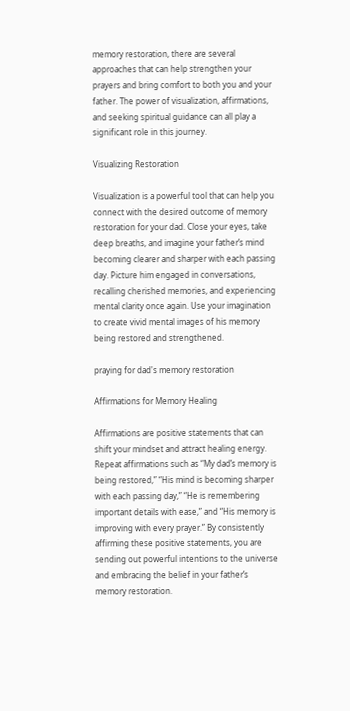memory restoration, there are several approaches that can help strengthen your prayers and bring comfort to both you and your father. The power of visualization, affirmations, and seeking spiritual guidance can all play a significant role in this journey.

Visualizing Restoration

Visualization is a powerful tool that can help you connect with the desired outcome of memory restoration for your dad. Close your eyes, take deep breaths, and imagine your father’s mind becoming clearer and sharper with each passing day. Picture him engaged in conversations, recalling cherished memories, and experiencing mental clarity once again. Use your imagination to create vivid mental images of his memory being restored and strengthened.

praying for dad's memory restoration

Affirmations for Memory Healing

Affirmations are positive statements that can shift your mindset and attract healing energy. Repeat affirmations such as “My dad’s memory is being restored,” “His mind is becoming sharper with each passing day,” “He is remembering important details with ease,” and “His memory is improving with every prayer.” By consistently affirming these positive statements, you are sending out powerful intentions to the universe and embracing the belief in your father’s memory restoration.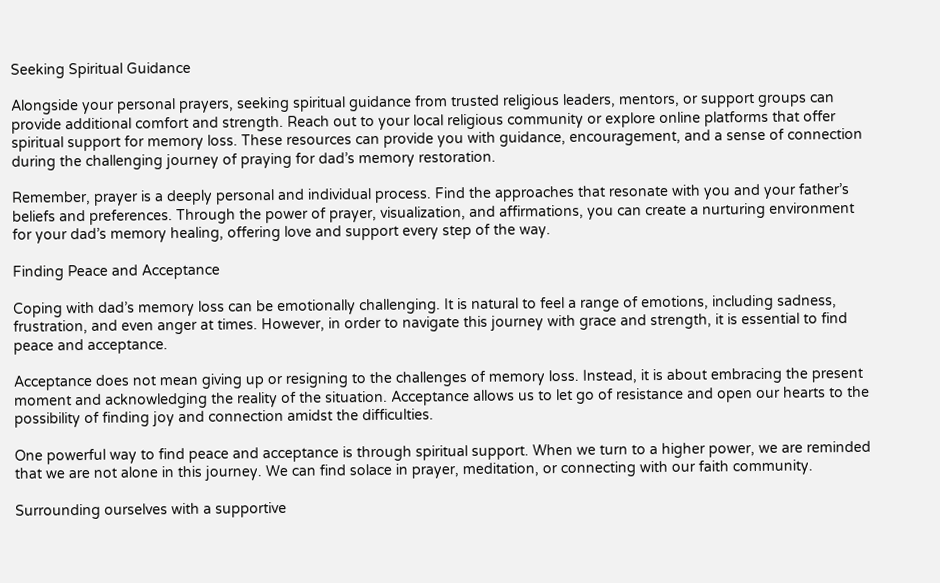Seeking Spiritual Guidance

Alongside your personal prayers, seeking spiritual guidance from trusted religious leaders, mentors, or support groups can provide additional comfort and strength. Reach out to your local religious community or explore online platforms that offer spiritual support for memory loss. These resources can provide you with guidance, encouragement, and a sense of connection during the challenging journey of praying for dad’s memory restoration.

Remember, prayer is a deeply personal and individual process. Find the approaches that resonate with you and your father’s beliefs and preferences. Through the power of prayer, visualization, and affirmations, you can create a nurturing environment for your dad’s memory healing, offering love and support every step of the way.

Finding Peace and Acceptance

Coping with dad’s memory loss can be emotionally challenging. It is natural to feel a range of emotions, including sadness, frustration, and even anger at times. However, in order to navigate this journey with grace and strength, it is essential to find peace and acceptance.

Acceptance does not mean giving up or resigning to the challenges of memory loss. Instead, it is about embracing the present moment and acknowledging the reality of the situation. Acceptance allows us to let go of resistance and open our hearts to the possibility of finding joy and connection amidst the difficulties.

One powerful way to find peace and acceptance is through spiritual support. When we turn to a higher power, we are reminded that we are not alone in this journey. We can find solace in prayer, meditation, or connecting with our faith community.

Surrounding ourselves with a supportive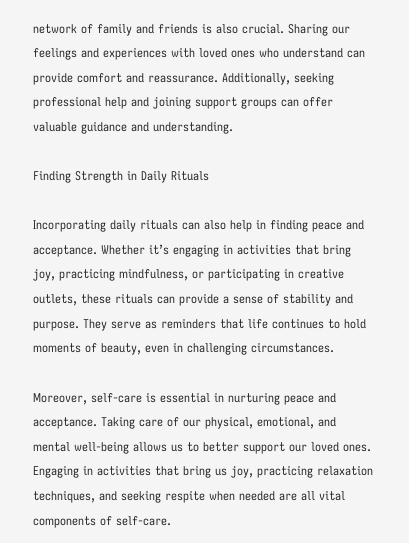network of family and friends is also crucial. Sharing our feelings and experiences with loved ones who understand can provide comfort and reassurance. Additionally, seeking professional help and joining support groups can offer valuable guidance and understanding.

Finding Strength in Daily Rituals

Incorporating daily rituals can also help in finding peace and acceptance. Whether it’s engaging in activities that bring joy, practicing mindfulness, or participating in creative outlets, these rituals can provide a sense of stability and purpose. They serve as reminders that life continues to hold moments of beauty, even in challenging circumstances.

Moreover, self-care is essential in nurturing peace and acceptance. Taking care of our physical, emotional, and mental well-being allows us to better support our loved ones. Engaging in activities that bring us joy, practicing relaxation techniques, and seeking respite when needed are all vital components of self-care.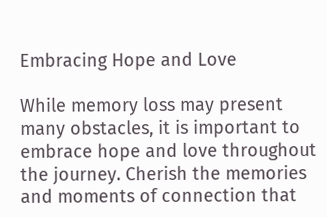Embracing Hope and Love

While memory loss may present many obstacles, it is important to embrace hope and love throughout the journey. Cherish the memories and moments of connection that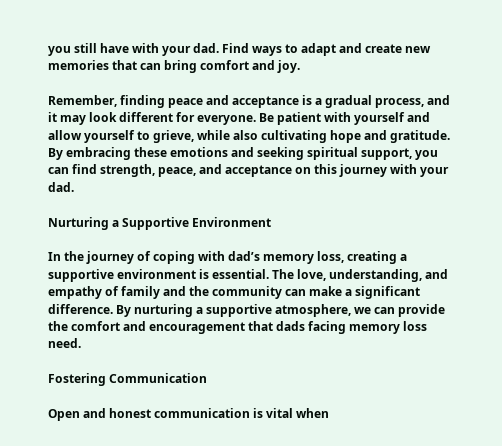you still have with your dad. Find ways to adapt and create new memories that can bring comfort and joy.

Remember, finding peace and acceptance is a gradual process, and it may look different for everyone. Be patient with yourself and allow yourself to grieve, while also cultivating hope and gratitude. By embracing these emotions and seeking spiritual support, you can find strength, peace, and acceptance on this journey with your dad.

Nurturing a Supportive Environment

In the journey of coping with dad’s memory loss, creating a supportive environment is essential. The love, understanding, and empathy of family and the community can make a significant difference. By nurturing a supportive atmosphere, we can provide the comfort and encouragement that dads facing memory loss need.

Fostering Communication

Open and honest communication is vital when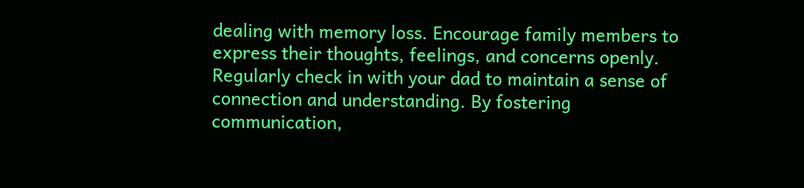dealing with memory loss. Encourage family members to express their thoughts, feelings, and concerns openly. Regularly check in with your dad to maintain a sense of connection and understanding. By fostering communication,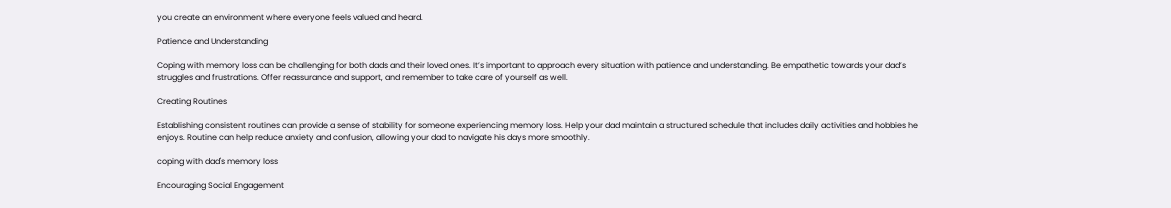you create an environment where everyone feels valued and heard.

Patience and Understanding

Coping with memory loss can be challenging for both dads and their loved ones. It’s important to approach every situation with patience and understanding. Be empathetic towards your dad’s struggles and frustrations. Offer reassurance and support, and remember to take care of yourself as well.

Creating Routines

Establishing consistent routines can provide a sense of stability for someone experiencing memory loss. Help your dad maintain a structured schedule that includes daily activities and hobbies he enjoys. Routine can help reduce anxiety and confusion, allowing your dad to navigate his days more smoothly.

coping with dad's memory loss

Encouraging Social Engagement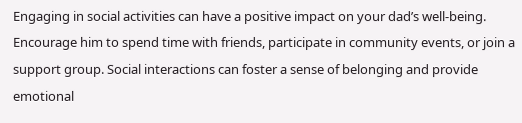Engaging in social activities can have a positive impact on your dad’s well-being. Encourage him to spend time with friends, participate in community events, or join a support group. Social interactions can foster a sense of belonging and provide emotional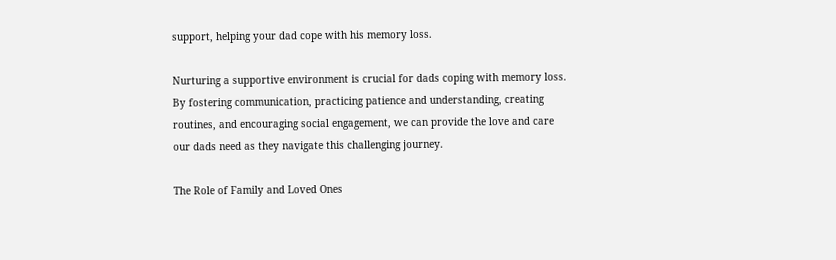support, helping your dad cope with his memory loss.

Nurturing a supportive environment is crucial for dads coping with memory loss. By fostering communication, practicing patience and understanding, creating routines, and encouraging social engagement, we can provide the love and care our dads need as they navigate this challenging journey.

The Role of Family and Loved Ones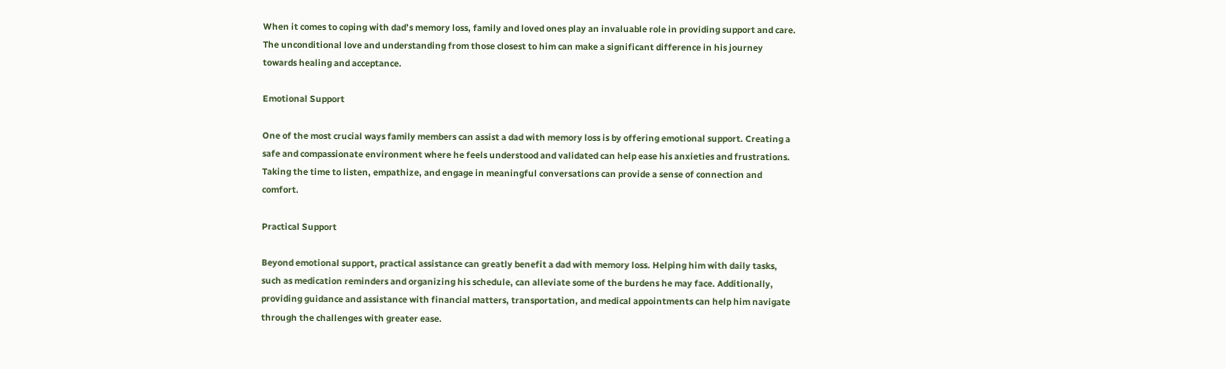When it comes to coping with dad’s memory loss, family and loved ones play an invaluable role in providing support and care. The unconditional love and understanding from those closest to him can make a significant difference in his journey towards healing and acceptance.

Emotional Support

One of the most crucial ways family members can assist a dad with memory loss is by offering emotional support. Creating a safe and compassionate environment where he feels understood and validated can help ease his anxieties and frustrations. Taking the time to listen, empathize, and engage in meaningful conversations can provide a sense of connection and comfort.

Practical Support

Beyond emotional support, practical assistance can greatly benefit a dad with memory loss. Helping him with daily tasks, such as medication reminders and organizing his schedule, can alleviate some of the burdens he may face. Additionally, providing guidance and assistance with financial matters, transportation, and medical appointments can help him navigate through the challenges with greater ease.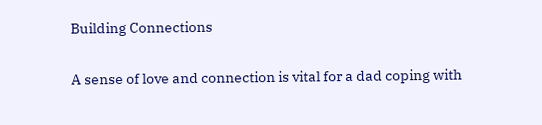Building Connections

A sense of love and connection is vital for a dad coping with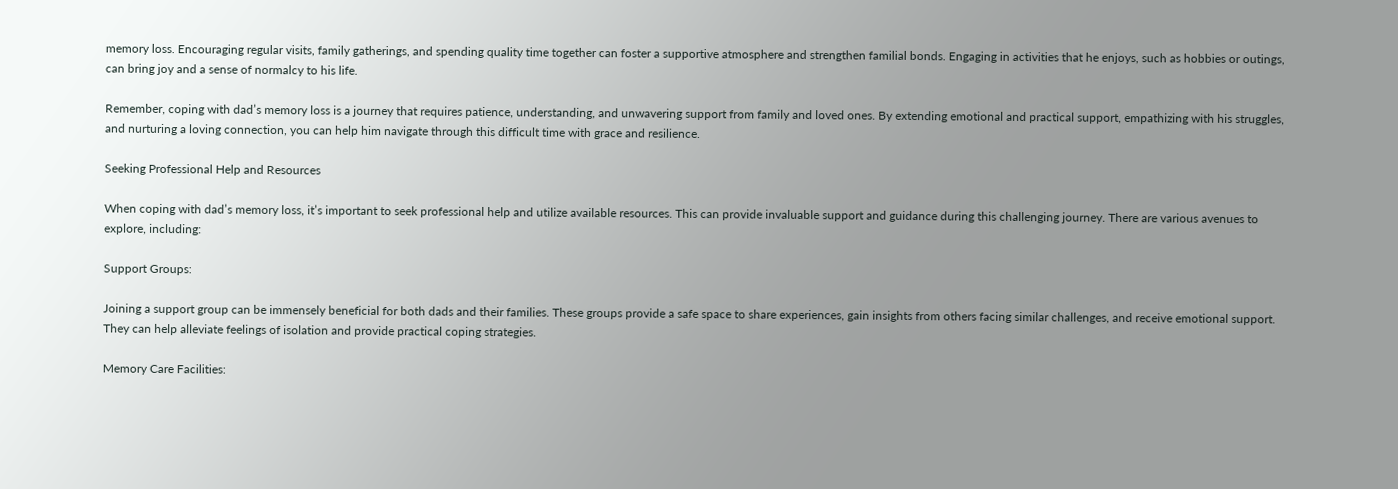memory loss. Encouraging regular visits, family gatherings, and spending quality time together can foster a supportive atmosphere and strengthen familial bonds. Engaging in activities that he enjoys, such as hobbies or outings, can bring joy and a sense of normalcy to his life.

Remember, coping with dad’s memory loss is a journey that requires patience, understanding, and unwavering support from family and loved ones. By extending emotional and practical support, empathizing with his struggles, and nurturing a loving connection, you can help him navigate through this difficult time with grace and resilience.

Seeking Professional Help and Resources

When coping with dad’s memory loss, it’s important to seek professional help and utilize available resources. This can provide invaluable support and guidance during this challenging journey. There are various avenues to explore, including:

Support Groups:

Joining a support group can be immensely beneficial for both dads and their families. These groups provide a safe space to share experiences, gain insights from others facing similar challenges, and receive emotional support. They can help alleviate feelings of isolation and provide practical coping strategies.

Memory Care Facilities: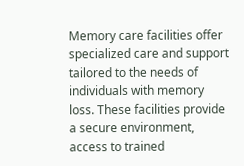Memory care facilities offer specialized care and support tailored to the needs of individuals with memory loss. These facilities provide a secure environment, access to trained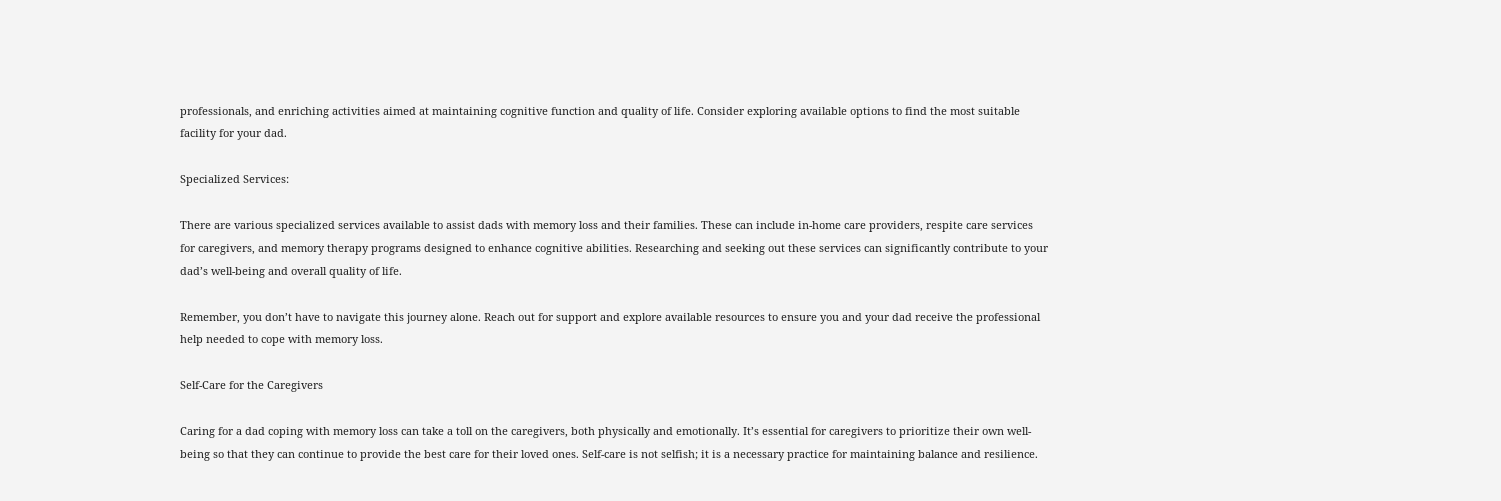professionals, and enriching activities aimed at maintaining cognitive function and quality of life. Consider exploring available options to find the most suitable facility for your dad.

Specialized Services:

There are various specialized services available to assist dads with memory loss and their families. These can include in-home care providers, respite care services for caregivers, and memory therapy programs designed to enhance cognitive abilities. Researching and seeking out these services can significantly contribute to your dad’s well-being and overall quality of life.

Remember, you don’t have to navigate this journey alone. Reach out for support and explore available resources to ensure you and your dad receive the professional help needed to cope with memory loss.

Self-Care for the Caregivers

Caring for a dad coping with memory loss can take a toll on the caregivers, both physically and emotionally. It’s essential for caregivers to prioritize their own well-being so that they can continue to provide the best care for their loved ones. Self-care is not selfish; it is a necessary practice for maintaining balance and resilience.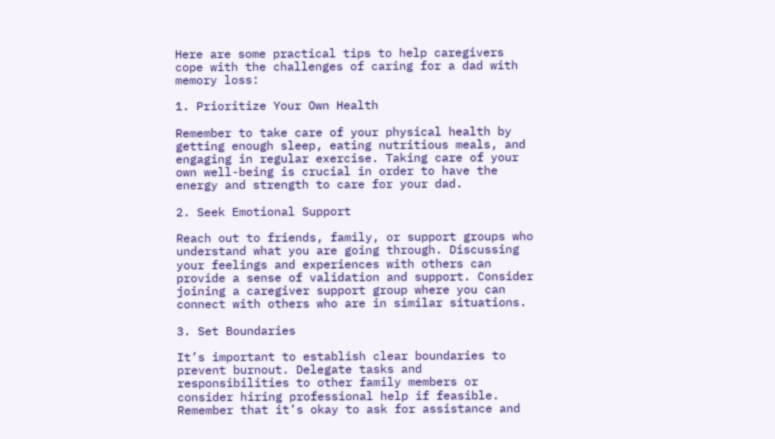Here are some practical tips to help caregivers cope with the challenges of caring for a dad with memory loss:

1. Prioritize Your Own Health

Remember to take care of your physical health by getting enough sleep, eating nutritious meals, and engaging in regular exercise. Taking care of your own well-being is crucial in order to have the energy and strength to care for your dad.

2. Seek Emotional Support

Reach out to friends, family, or support groups who understand what you are going through. Discussing your feelings and experiences with others can provide a sense of validation and support. Consider joining a caregiver support group where you can connect with others who are in similar situations.

3. Set Boundaries

It’s important to establish clear boundaries to prevent burnout. Delegate tasks and responsibilities to other family members or consider hiring professional help if feasible. Remember that it’s okay to ask for assistance and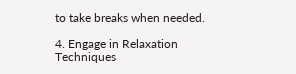to take breaks when needed.

4. Engage in Relaxation Techniques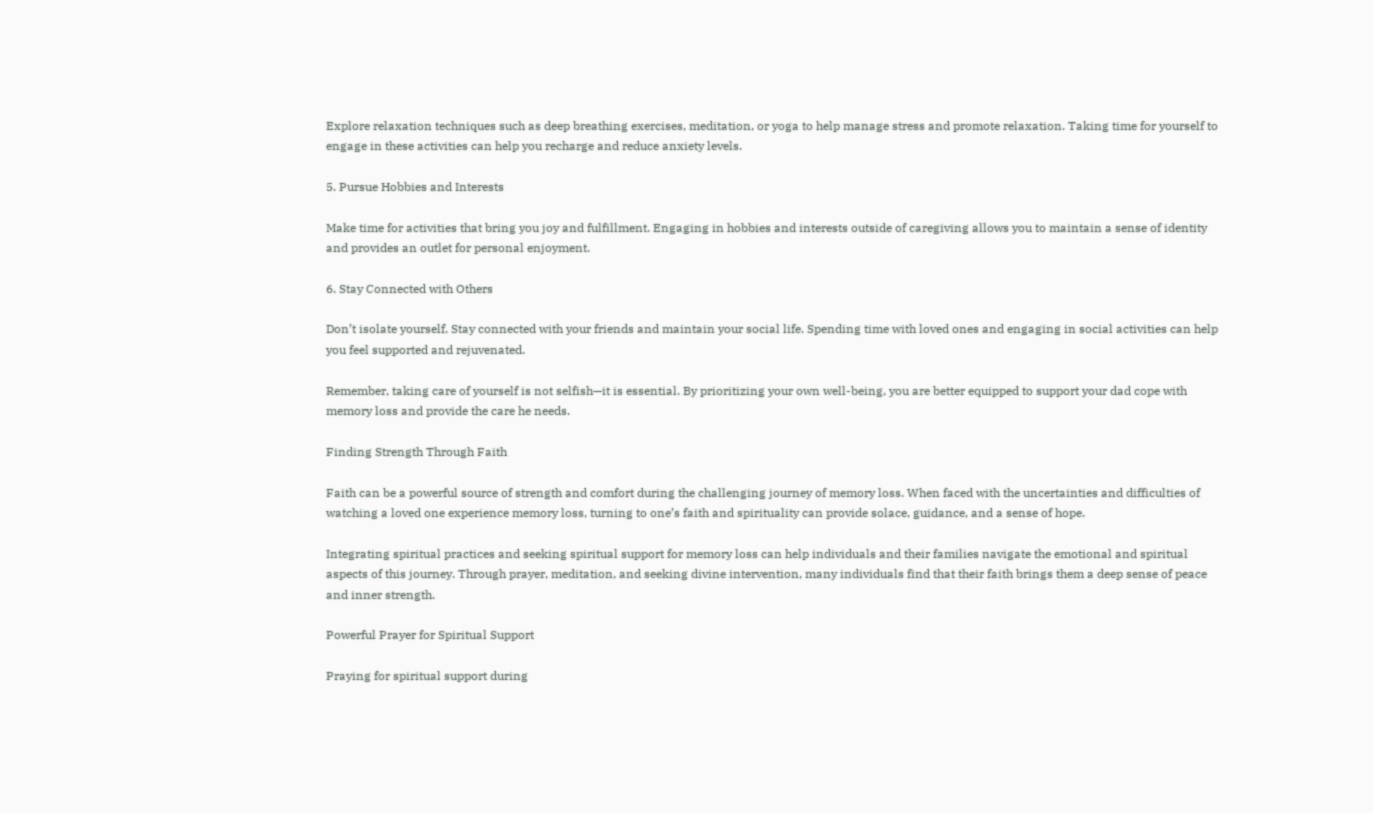Explore relaxation techniques such as deep breathing exercises, meditation, or yoga to help manage stress and promote relaxation. Taking time for yourself to engage in these activities can help you recharge and reduce anxiety levels.

5. Pursue Hobbies and Interests

Make time for activities that bring you joy and fulfillment. Engaging in hobbies and interests outside of caregiving allows you to maintain a sense of identity and provides an outlet for personal enjoyment.

6. Stay Connected with Others

Don’t isolate yourself. Stay connected with your friends and maintain your social life. Spending time with loved ones and engaging in social activities can help you feel supported and rejuvenated.

Remember, taking care of yourself is not selfish—it is essential. By prioritizing your own well-being, you are better equipped to support your dad cope with memory loss and provide the care he needs.

Finding Strength Through Faith

Faith can be a powerful source of strength and comfort during the challenging journey of memory loss. When faced with the uncertainties and difficulties of watching a loved one experience memory loss, turning to one’s faith and spirituality can provide solace, guidance, and a sense of hope.

Integrating spiritual practices and seeking spiritual support for memory loss can help individuals and their families navigate the emotional and spiritual aspects of this journey. Through prayer, meditation, and seeking divine intervention, many individuals find that their faith brings them a deep sense of peace and inner strength.

Powerful Prayer for Spiritual Support

Praying for spiritual support during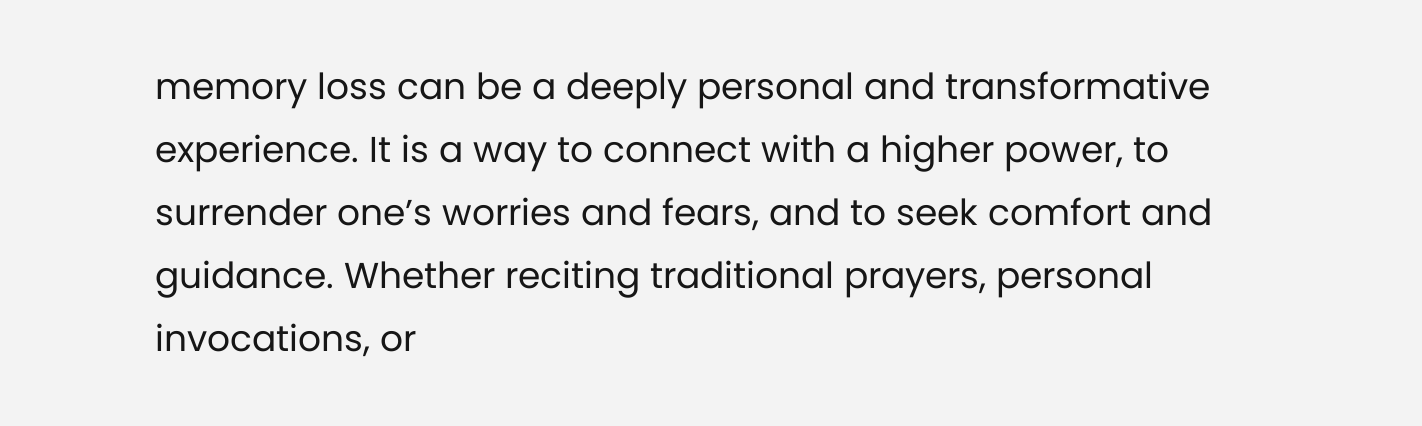memory loss can be a deeply personal and transformative experience. It is a way to connect with a higher power, to surrender one’s worries and fears, and to seek comfort and guidance. Whether reciting traditional prayers, personal invocations, or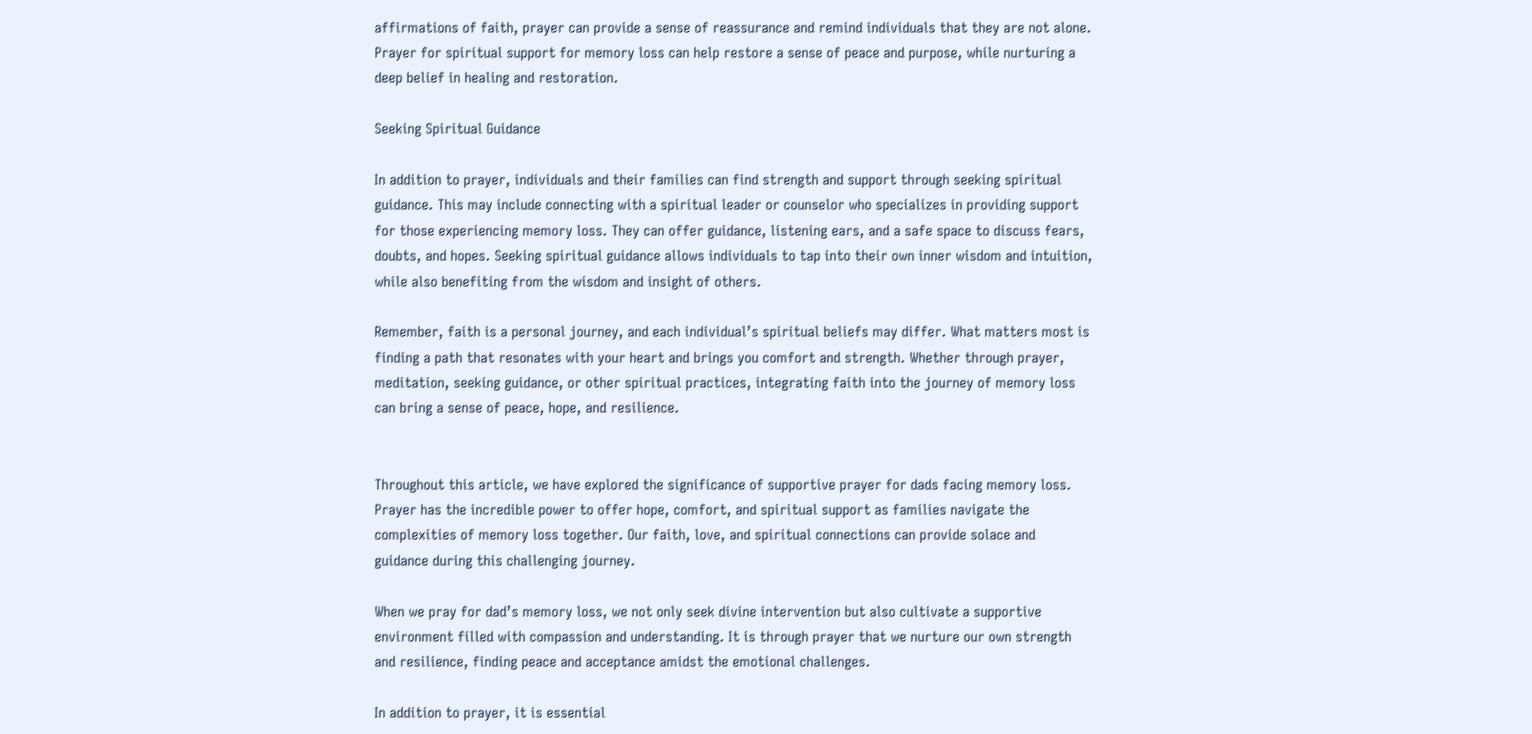affirmations of faith, prayer can provide a sense of reassurance and remind individuals that they are not alone. Prayer for spiritual support for memory loss can help restore a sense of peace and purpose, while nurturing a deep belief in healing and restoration.

Seeking Spiritual Guidance

In addition to prayer, individuals and their families can find strength and support through seeking spiritual guidance. This may include connecting with a spiritual leader or counselor who specializes in providing support for those experiencing memory loss. They can offer guidance, listening ears, and a safe space to discuss fears, doubts, and hopes. Seeking spiritual guidance allows individuals to tap into their own inner wisdom and intuition, while also benefiting from the wisdom and insight of others.

Remember, faith is a personal journey, and each individual’s spiritual beliefs may differ. What matters most is finding a path that resonates with your heart and brings you comfort and strength. Whether through prayer, meditation, seeking guidance, or other spiritual practices, integrating faith into the journey of memory loss can bring a sense of peace, hope, and resilience.


Throughout this article, we have explored the significance of supportive prayer for dads facing memory loss. Prayer has the incredible power to offer hope, comfort, and spiritual support as families navigate the complexities of memory loss together. Our faith, love, and spiritual connections can provide solace and guidance during this challenging journey.

When we pray for dad’s memory loss, we not only seek divine intervention but also cultivate a supportive environment filled with compassion and understanding. It is through prayer that we nurture our own strength and resilience, finding peace and acceptance amidst the emotional challenges.

In addition to prayer, it is essential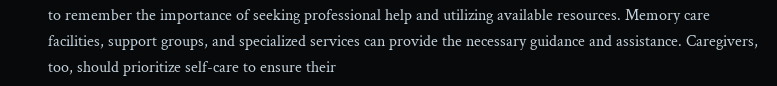to remember the importance of seeking professional help and utilizing available resources. Memory care facilities, support groups, and specialized services can provide the necessary guidance and assistance. Caregivers, too, should prioritize self-care to ensure their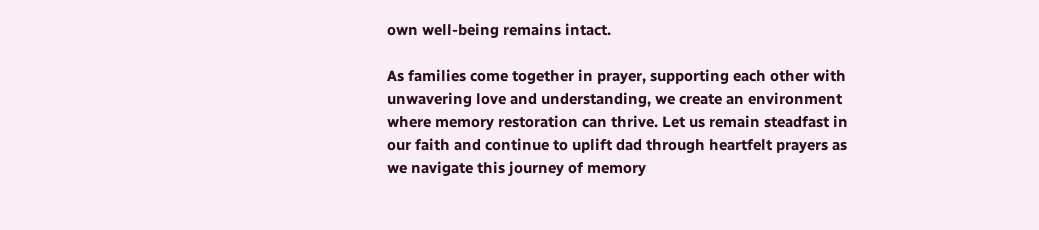own well-being remains intact.

As families come together in prayer, supporting each other with unwavering love and understanding, we create an environment where memory restoration can thrive. Let us remain steadfast in our faith and continue to uplift dad through heartfelt prayers as we navigate this journey of memory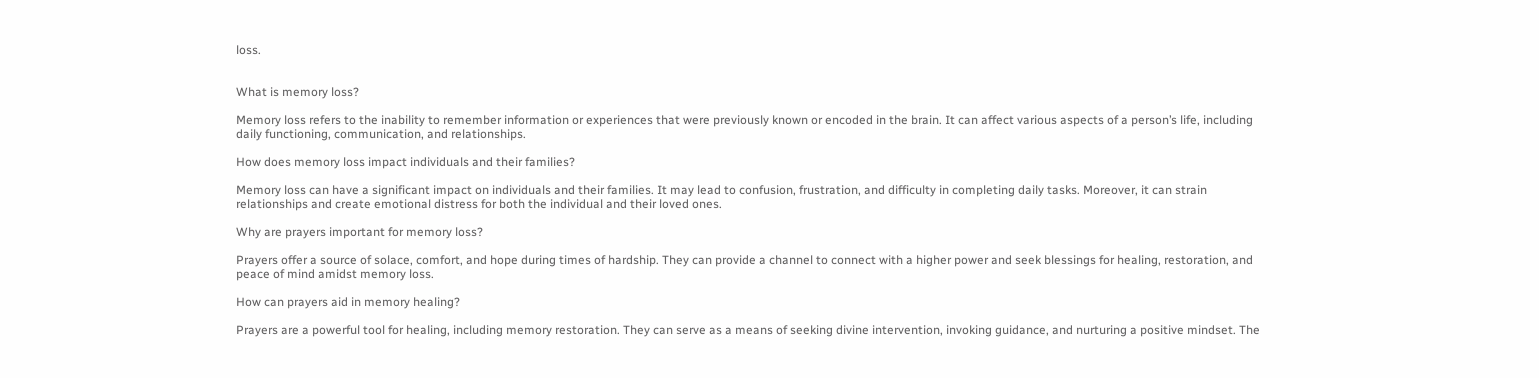loss.


What is memory loss?

Memory loss refers to the inability to remember information or experiences that were previously known or encoded in the brain. It can affect various aspects of a person’s life, including daily functioning, communication, and relationships.

How does memory loss impact individuals and their families?

Memory loss can have a significant impact on individuals and their families. It may lead to confusion, frustration, and difficulty in completing daily tasks. Moreover, it can strain relationships and create emotional distress for both the individual and their loved ones.

Why are prayers important for memory loss?

Prayers offer a source of solace, comfort, and hope during times of hardship. They can provide a channel to connect with a higher power and seek blessings for healing, restoration, and peace of mind amidst memory loss.

How can prayers aid in memory healing?

Prayers are a powerful tool for healing, including memory restoration. They can serve as a means of seeking divine intervention, invoking guidance, and nurturing a positive mindset. The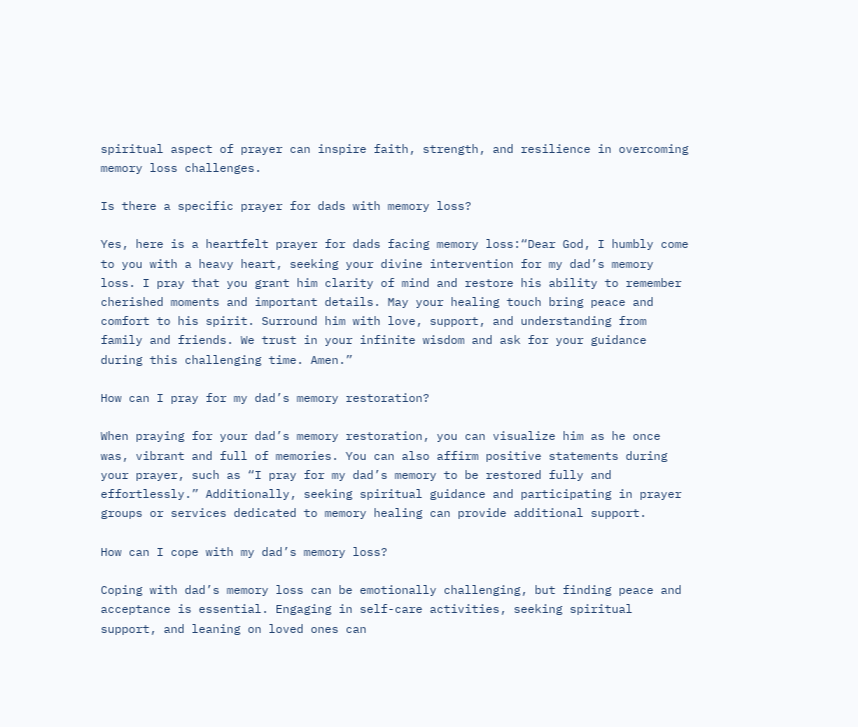spiritual aspect of prayer can inspire faith, strength, and resilience in overcoming memory loss challenges.

Is there a specific prayer for dads with memory loss?

Yes, here is a heartfelt prayer for dads facing memory loss:“Dear God, I humbly come to you with a heavy heart, seeking your divine intervention for my dad’s memory loss. I pray that you grant him clarity of mind and restore his ability to remember cherished moments and important details. May your healing touch bring peace and comfort to his spirit. Surround him with love, support, and understanding from family and friends. We trust in your infinite wisdom and ask for your guidance during this challenging time. Amen.”

How can I pray for my dad’s memory restoration?

When praying for your dad’s memory restoration, you can visualize him as he once was, vibrant and full of memories. You can also affirm positive statements during your prayer, such as “I pray for my dad’s memory to be restored fully and effortlessly.” Additionally, seeking spiritual guidance and participating in prayer groups or services dedicated to memory healing can provide additional support.

How can I cope with my dad’s memory loss?

Coping with dad’s memory loss can be emotionally challenging, but finding peace and acceptance is essential. Engaging in self-care activities, seeking spiritual support, and leaning on loved ones can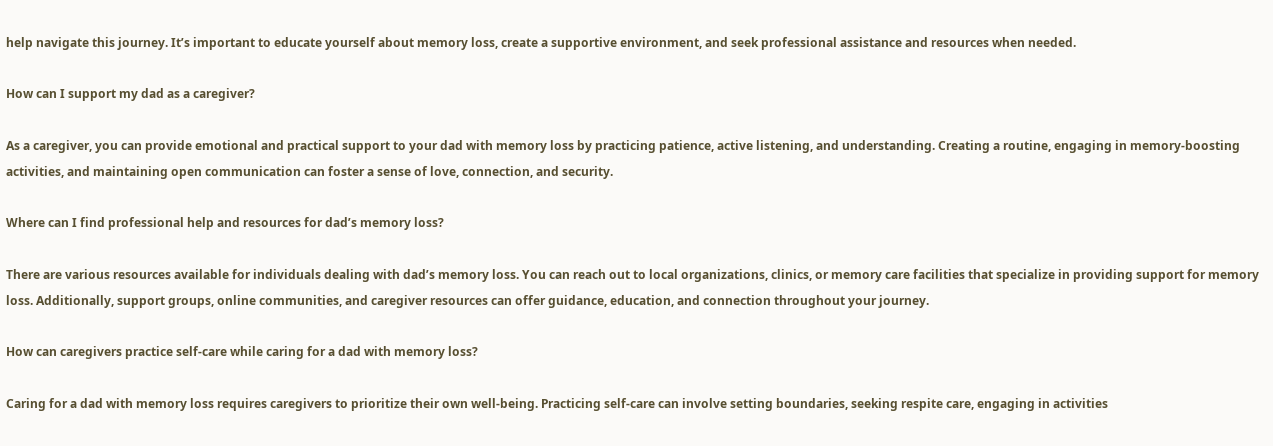help navigate this journey. It’s important to educate yourself about memory loss, create a supportive environment, and seek professional assistance and resources when needed.

How can I support my dad as a caregiver?

As a caregiver, you can provide emotional and practical support to your dad with memory loss by practicing patience, active listening, and understanding. Creating a routine, engaging in memory-boosting activities, and maintaining open communication can foster a sense of love, connection, and security.

Where can I find professional help and resources for dad’s memory loss?

There are various resources available for individuals dealing with dad’s memory loss. You can reach out to local organizations, clinics, or memory care facilities that specialize in providing support for memory loss. Additionally, support groups, online communities, and caregiver resources can offer guidance, education, and connection throughout your journey.

How can caregivers practice self-care while caring for a dad with memory loss?

Caring for a dad with memory loss requires caregivers to prioritize their own well-being. Practicing self-care can involve setting boundaries, seeking respite care, engaging in activities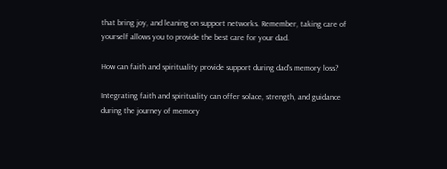that bring joy, and leaning on support networks. Remember, taking care of yourself allows you to provide the best care for your dad.

How can faith and spirituality provide support during dad’s memory loss?

Integrating faith and spirituality can offer solace, strength, and guidance during the journey of memory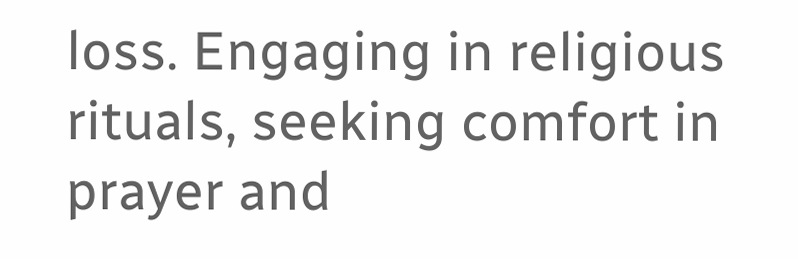loss. Engaging in religious rituals, seeking comfort in prayer and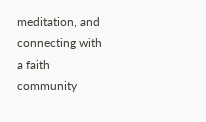meditation, and connecting with a faith community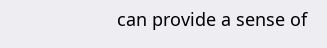can provide a sense of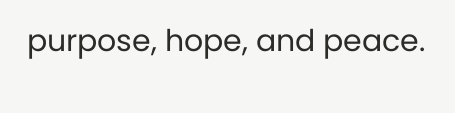purpose, hope, and peace.